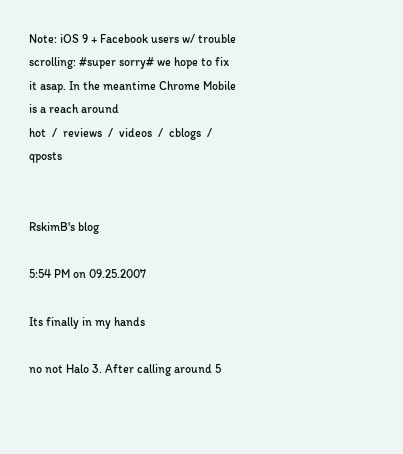Note: iOS 9 + Facebook users w/ trouble scrolling: #super sorry# we hope to fix it asap. In the meantime Chrome Mobile is a reach around
hot  /  reviews  /  videos  /  cblogs  /  qposts


RskimB's blog

5:54 PM on 09.25.2007

Its finally in my hands

no not Halo 3. After calling around 5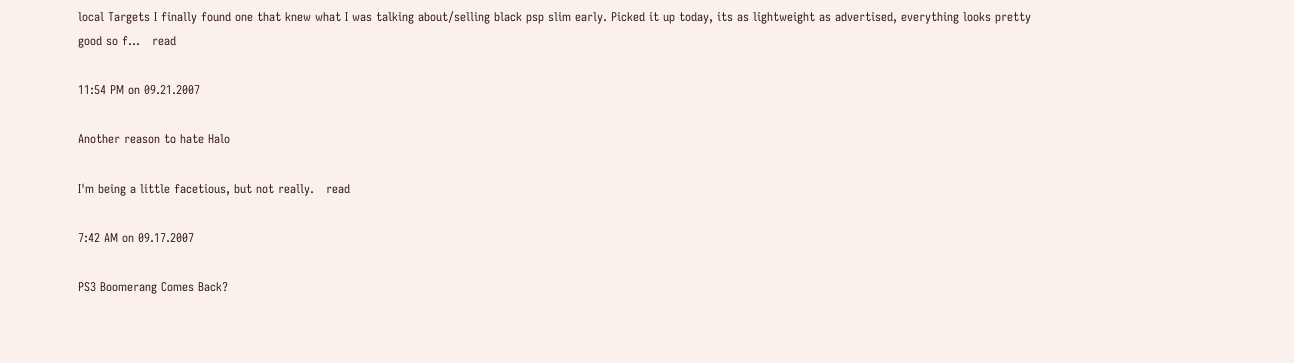local Targets I finally found one that knew what I was talking about/selling black psp slim early. Picked it up today, its as lightweight as advertised, everything looks pretty good so f...   read

11:54 PM on 09.21.2007

Another reason to hate Halo

I'm being a little facetious, but not really.   read

7:42 AM on 09.17.2007

PS3 Boomerang Comes Back?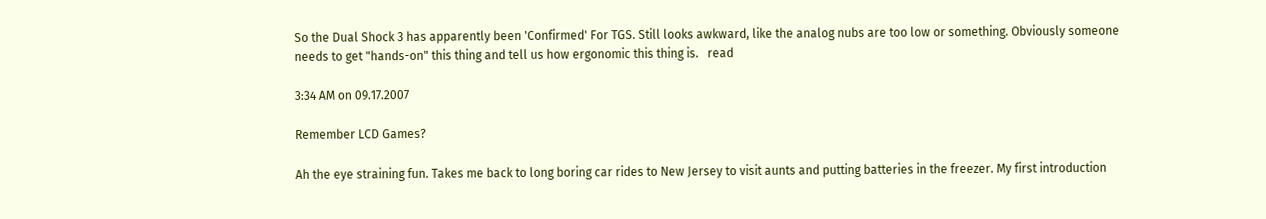So the Dual Shock 3 has apparently been 'Confirmed' For TGS. Still looks awkward, like the analog nubs are too low or something. Obviously someone needs to get "hands-on" this thing and tell us how ergonomic this thing is.   read

3:34 AM on 09.17.2007

Remember LCD Games?

Ah the eye straining fun. Takes me back to long boring car rides to New Jersey to visit aunts and putting batteries in the freezer. My first introduction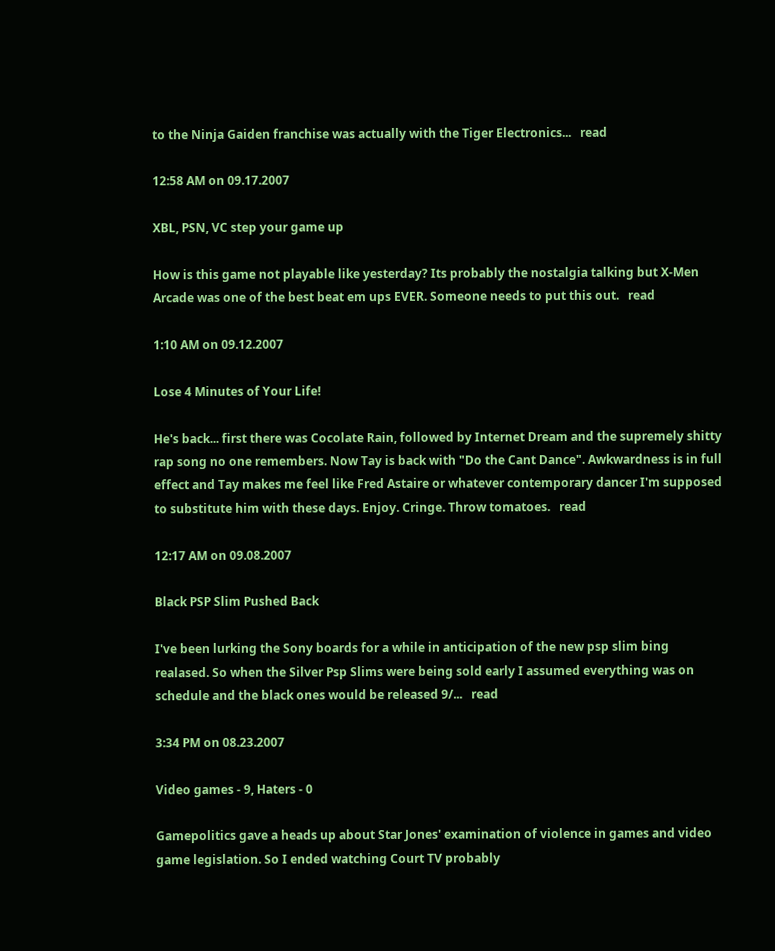to the Ninja Gaiden franchise was actually with the Tiger Electronics...   read

12:58 AM on 09.17.2007

XBL, PSN, VC step your game up

How is this game not playable like yesterday? Its probably the nostalgia talking but X-Men Arcade was one of the best beat em ups EVER. Someone needs to put this out.   read

1:10 AM on 09.12.2007

Lose 4 Minutes of Your Life!

He's back... first there was Cocolate Rain, followed by Internet Dream and the supremely shitty rap song no one remembers. Now Tay is back with "Do the Cant Dance". Awkwardness is in full effect and Tay makes me feel like Fred Astaire or whatever contemporary dancer I'm supposed to substitute him with these days. Enjoy. Cringe. Throw tomatoes.   read

12:17 AM on 09.08.2007

Black PSP Slim Pushed Back

I've been lurking the Sony boards for a while in anticipation of the new psp slim bing realased. So when the Silver Psp Slims were being sold early I assumed everything was on schedule and the black ones would be released 9/...   read

3:34 PM on 08.23.2007

Video games - 9, Haters - 0

Gamepolitics gave a heads up about Star Jones' examination of violence in games and video game legislation. So I ended watching Court TV probably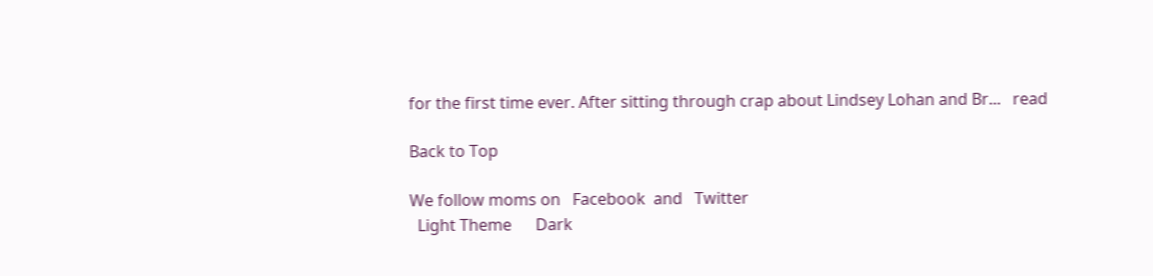for the first time ever. After sitting through crap about Lindsey Lohan and Br...   read

Back to Top

We follow moms on   Facebook  and   Twitter
  Light Theme      Dark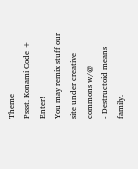Theme
Pssst. Konami Code + Enter!
You may remix stuff our site under creative commons w/@
- Destructoid means family.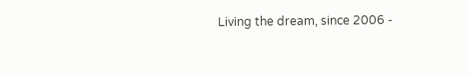Living the dream, since 2006 -